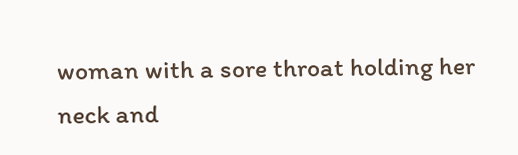woman with a sore throat holding her neck and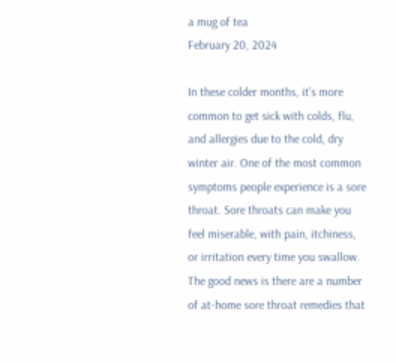a mug of tea
February 20, 2024

In these colder months, it’s more common to get sick with colds, flu, and allergies due to the cold, dry winter air. One of the most common symptoms people experience is a sore throat. Sore throats can make you feel miserable, with pain, itchiness, or irritation every time you swallow. The good news is there are a number of at-home sore throat remedies that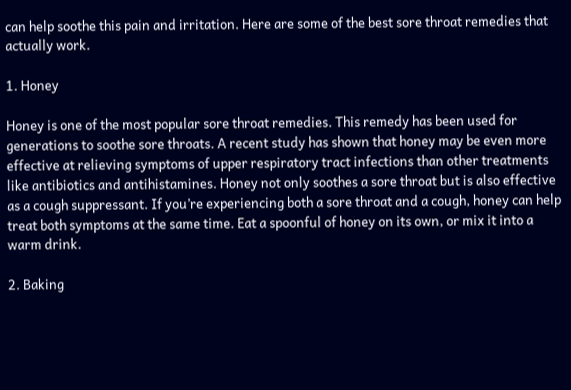can help soothe this pain and irritation. Here are some of the best sore throat remedies that actually work.

1. Honey

Honey is one of the most popular sore throat remedies. This remedy has been used for generations to soothe sore throats. A recent study has shown that honey may be even more effective at relieving symptoms of upper respiratory tract infections than other treatments like antibiotics and antihistamines. Honey not only soothes a sore throat but is also effective as a cough suppressant. If you’re experiencing both a sore throat and a cough, honey can help treat both symptoms at the same time. Eat a spoonful of honey on its own, or mix it into a warm drink.

2. Baking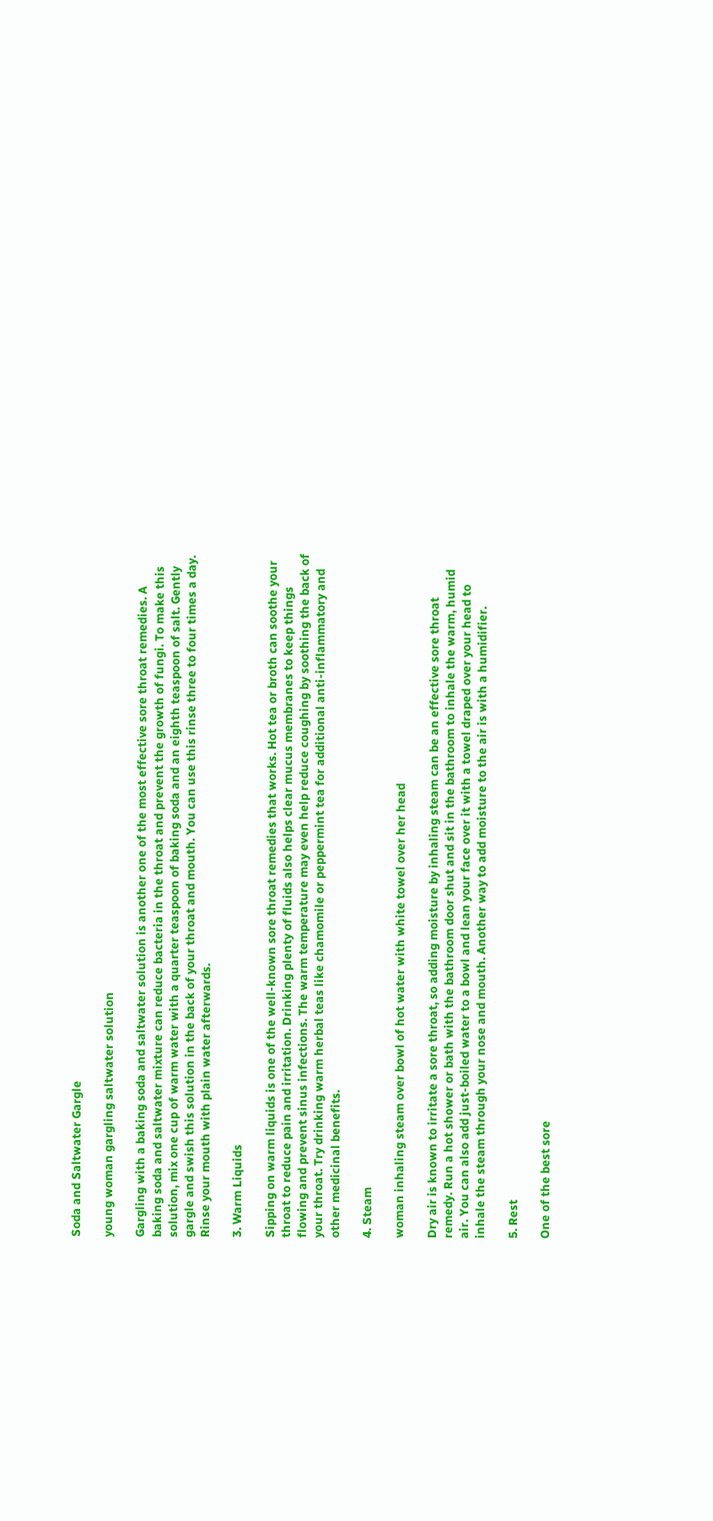Soda and Saltwater Gargle

young woman gargling saltwater solution

Gargling with a baking soda and saltwater solution is another one of the most effective sore throat remedies. A baking soda and saltwater mixture can reduce bacteria in the throat and prevent the growth of fungi. To make this solution, mix one cup of warm water with a quarter teaspoon of baking soda and an eighth teaspoon of salt. Gently gargle and swish this solution in the back of your throat and mouth. You can use this rinse three to four times a day. Rinse your mouth with plain water afterwards.

3. Warm Liquids

Sipping on warm liquids is one of the well-known sore throat remedies that works. Hot tea or broth can soothe your throat to reduce pain and irritation. Drinking plenty of fluids also helps clear mucus membranes to keep things flowing and prevent sinus infections. The warm temperature may even help reduce coughing by soothing the back of your throat. Try drinking warm herbal teas like chamomile or peppermint tea for additional anti-inflammatory and other medicinal benefits.

4. Steam

woman inhaling steam over bowl of hot water with white towel over her head

Dry air is known to irritate a sore throat, so adding moisture by inhaling steam can be an effective sore throat remedy. Run a hot shower or bath with the bathroom door shut and sit in the bathroom to inhale the warm, humid air. You can also add just-boiled water to a bowl and lean your face over it with a towel draped over your head to inhale the steam through your nose and mouth. Another way to add moisture to the air is with a humidifier.

5. Rest

One of the best sore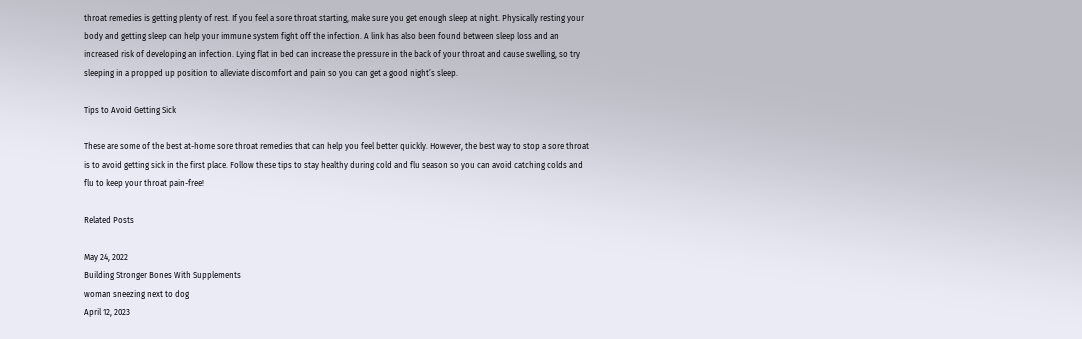throat remedies is getting plenty of rest. If you feel a sore throat starting, make sure you get enough sleep at night. Physically resting your body and getting sleep can help your immune system fight off the infection. A link has also been found between sleep loss and an increased risk of developing an infection. Lying flat in bed can increase the pressure in the back of your throat and cause swelling, so try sleeping in a propped up position to alleviate discomfort and pain so you can get a good night’s sleep.

Tips to Avoid Getting Sick

These are some of the best at-home sore throat remedies that can help you feel better quickly. However, the best way to stop a sore throat is to avoid getting sick in the first place. Follow these tips to stay healthy during cold and flu season so you can avoid catching colds and flu to keep your throat pain-free!

Related Posts

May 24, 2022
Building Stronger Bones With Supplements
woman sneezing next to dog
April 12, 2023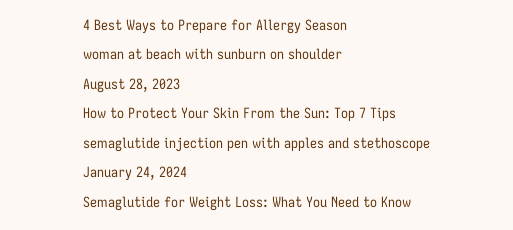4 Best Ways to Prepare for Allergy Season
woman at beach with sunburn on shoulder
August 28, 2023
How to Protect Your Skin From the Sun: Top 7 Tips
semaglutide injection pen with apples and stethoscope
January 24, 2024
Semaglutide for Weight Loss: What You Need to Know